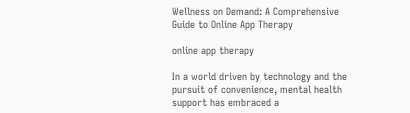Wellness on Demand: A Comprehensive Guide to Online App Therapy

online app therapy

In a world driven by technology and the pursuit of convenience, mental health support has embraced a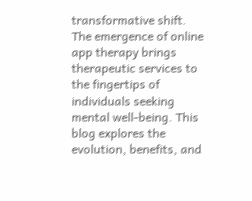transformative shift. The emergence of online app therapy brings therapeutic services to the fingertips of individuals seeking mental well-being. This blog explores the evolution, benefits, and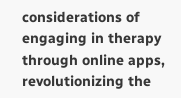considerations of engaging in therapy through online apps, revolutionizing the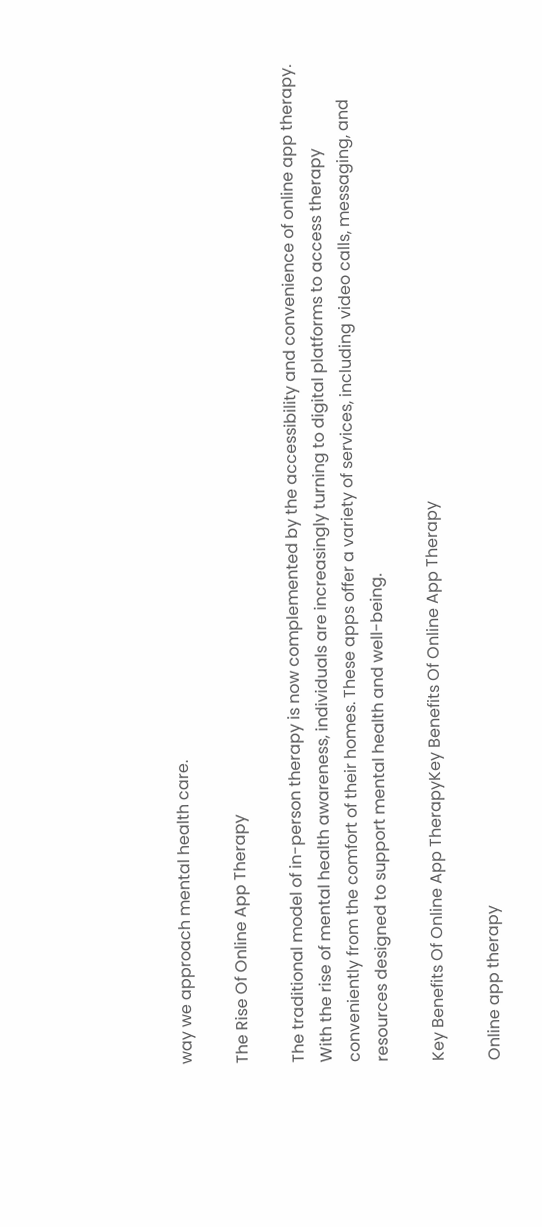way we approach mental health care.

The Rise Of Online App Therapy

The traditional model of in-person therapy is now complemented by the accessibility and convenience of online app therapy. With the rise of mental health awareness, individuals are increasingly turning to digital platforms to access therapy conveniently from the comfort of their homes. These apps offer a variety of services, including video calls, messaging, and resources designed to support mental health and well-being.

Key Benefits Of Online App TherapyKey Benefits Of Online App Therapy

Online app therapy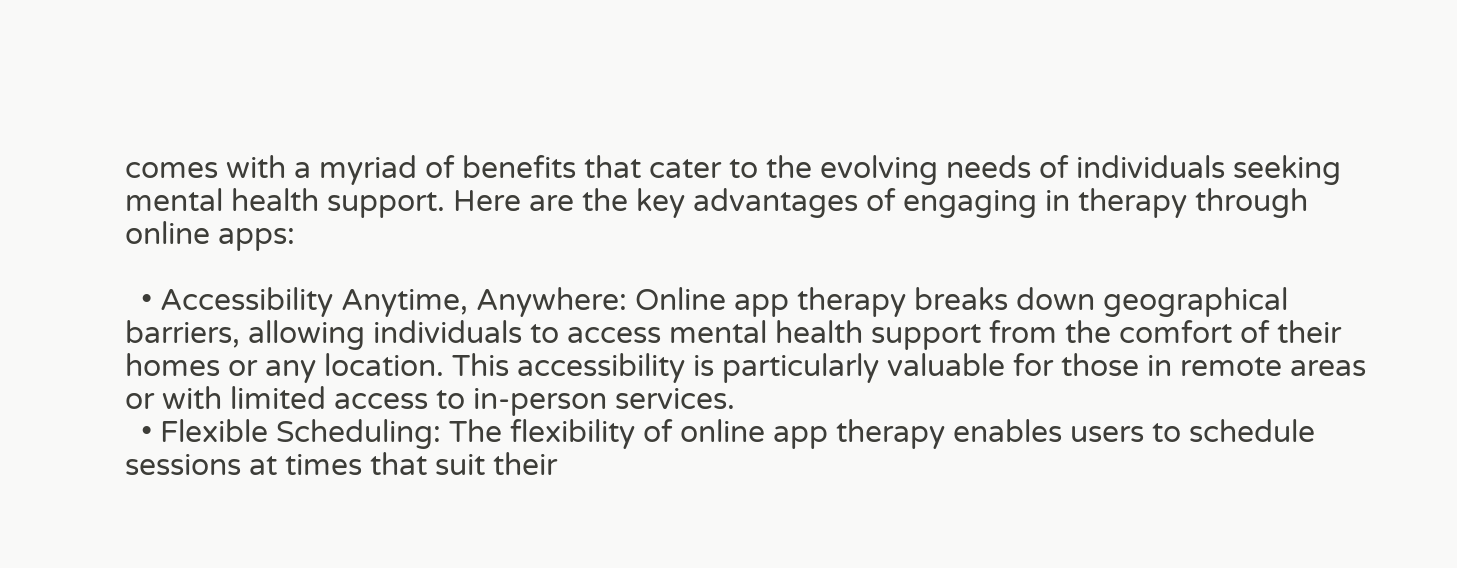comes with a myriad of benefits that cater to the evolving needs of individuals seeking mental health support. Here are the key advantages of engaging in therapy through online apps:

  • Accessibility Anytime, Anywhere: Online app therapy breaks down geographical barriers, allowing individuals to access mental health support from the comfort of their homes or any location. This accessibility is particularly valuable for those in remote areas or with limited access to in-person services.
  • Flexible Scheduling: The flexibility of online app therapy enables users to schedule sessions at times that suit their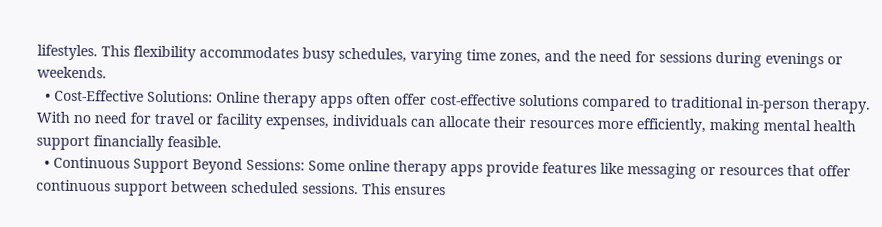lifestyles. This flexibility accommodates busy schedules, varying time zones, and the need for sessions during evenings or weekends.
  • Cost-Effective Solutions: Online therapy apps often offer cost-effective solutions compared to traditional in-person therapy. With no need for travel or facility expenses, individuals can allocate their resources more efficiently, making mental health support financially feasible.
  • Continuous Support Beyond Sessions: Some online therapy apps provide features like messaging or resources that offer continuous support between scheduled sessions. This ensures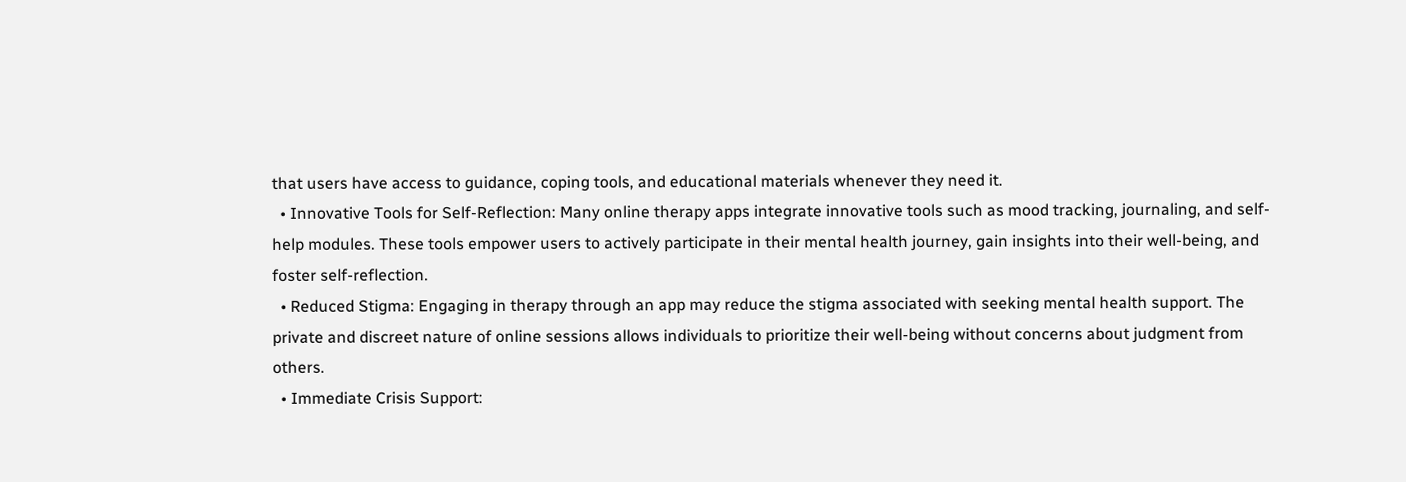that users have access to guidance, coping tools, and educational materials whenever they need it.
  • Innovative Tools for Self-Reflection: Many online therapy apps integrate innovative tools such as mood tracking, journaling, and self-help modules. These tools empower users to actively participate in their mental health journey, gain insights into their well-being, and foster self-reflection.
  • Reduced Stigma: Engaging in therapy through an app may reduce the stigma associated with seeking mental health support. The private and discreet nature of online sessions allows individuals to prioritize their well-being without concerns about judgment from others.
  • Immediate Crisis Support: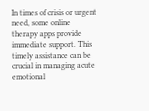In times of crisis or urgent need, some online therapy apps provide immediate support. This timely assistance can be crucial in managing acute emotional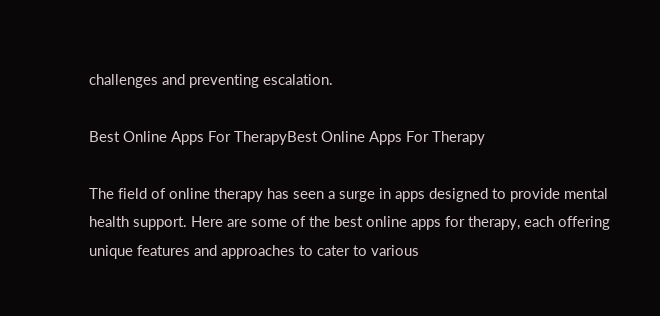challenges and preventing escalation.

Best Online Apps For TherapyBest Online Apps For Therapy

The field of online therapy has seen a surge in apps designed to provide mental health support. Here are some of the best online apps for therapy, each offering unique features and approaches to cater to various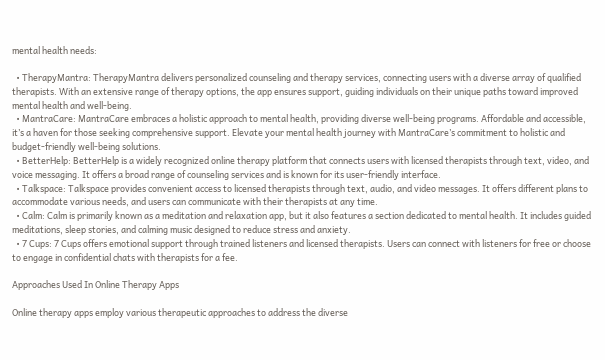mental health needs:

  • TherapyMantra: TherapyMantra delivers personalized counseling and therapy services, connecting users with a diverse array of qualified therapists. With an extensive range of therapy options, the app ensures support, guiding individuals on their unique paths toward improved mental health and well-being.
  • MantraCare: MantraCare embraces a holistic approach to mental health, providing diverse well-being programs. Affordable and accessible, it’s a haven for those seeking comprehensive support. Elevate your mental health journey with MantraCare’s commitment to holistic and budget-friendly well-being solutions.
  • BetterHelp: BetterHelp is a widely recognized online therapy platform that connects users with licensed therapists through text, video, and voice messaging. It offers a broad range of counseling services and is known for its user-friendly interface.
  • Talkspace: Talkspace provides convenient access to licensed therapists through text, audio, and video messages. It offers different plans to accommodate various needs, and users can communicate with their therapists at any time.
  • Calm: Calm is primarily known as a meditation and relaxation app, but it also features a section dedicated to mental health. It includes guided meditations, sleep stories, and calming music designed to reduce stress and anxiety.
  • 7 Cups: 7 Cups offers emotional support through trained listeners and licensed therapists. Users can connect with listeners for free or choose to engage in confidential chats with therapists for a fee.

Approaches Used In Online Therapy Apps

Online therapy apps employ various therapeutic approaches to address the diverse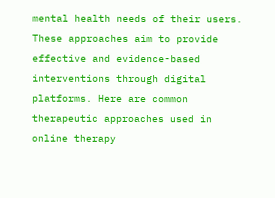mental health needs of their users. These approaches aim to provide effective and evidence-based interventions through digital platforms. Here are common therapeutic approaches used in online therapy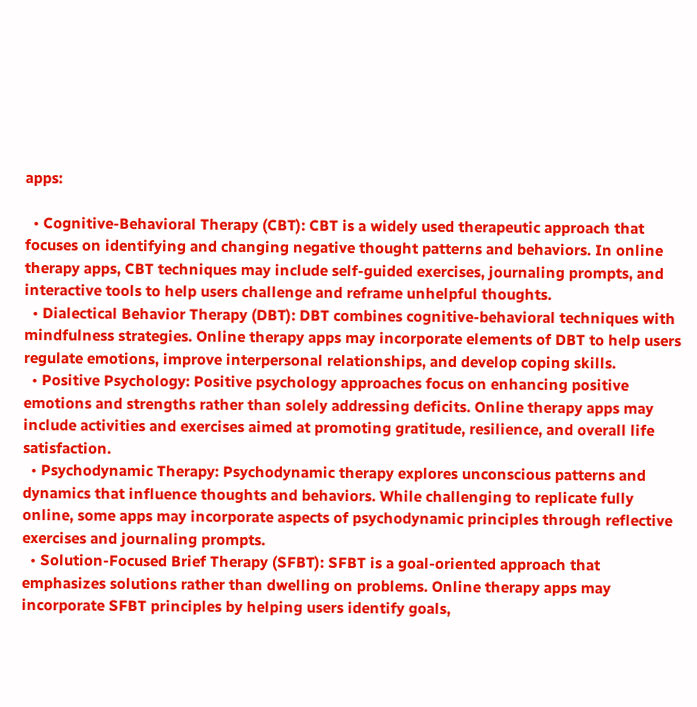apps:

  • Cognitive-Behavioral Therapy (CBT): CBT is a widely used therapeutic approach that focuses on identifying and changing negative thought patterns and behaviors. In online therapy apps, CBT techniques may include self-guided exercises, journaling prompts, and interactive tools to help users challenge and reframe unhelpful thoughts.
  • Dialectical Behavior Therapy (DBT): DBT combines cognitive-behavioral techniques with mindfulness strategies. Online therapy apps may incorporate elements of DBT to help users regulate emotions, improve interpersonal relationships, and develop coping skills.
  • Positive Psychology: Positive psychology approaches focus on enhancing positive emotions and strengths rather than solely addressing deficits. Online therapy apps may include activities and exercises aimed at promoting gratitude, resilience, and overall life satisfaction.
  • Psychodynamic Therapy: Psychodynamic therapy explores unconscious patterns and dynamics that influence thoughts and behaviors. While challenging to replicate fully online, some apps may incorporate aspects of psychodynamic principles through reflective exercises and journaling prompts.
  • Solution-Focused Brief Therapy (SFBT): SFBT is a goal-oriented approach that emphasizes solutions rather than dwelling on problems. Online therapy apps may incorporate SFBT principles by helping users identify goals,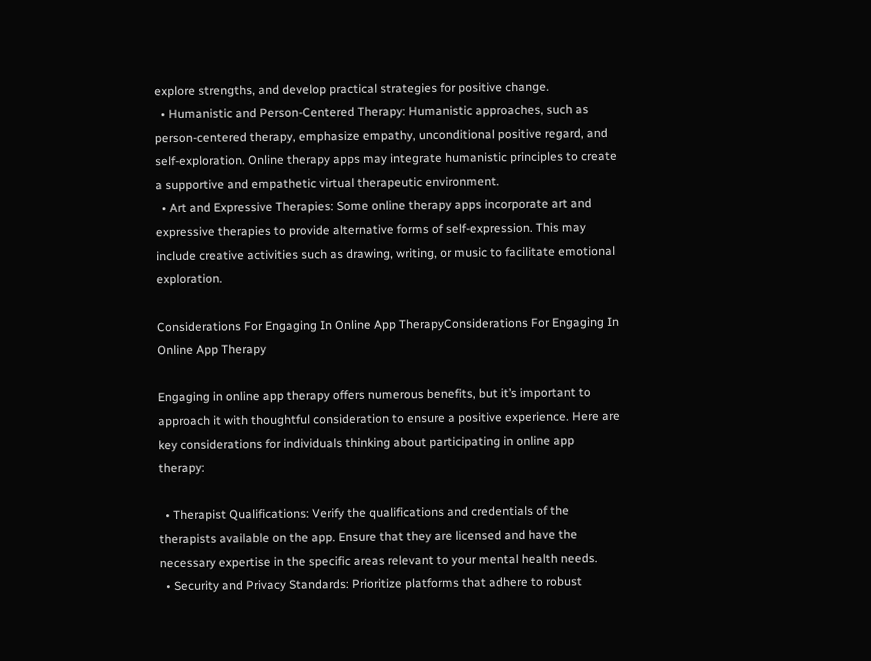explore strengths, and develop practical strategies for positive change.
  • Humanistic and Person-Centered Therapy: Humanistic approaches, such as person-centered therapy, emphasize empathy, unconditional positive regard, and self-exploration. Online therapy apps may integrate humanistic principles to create a supportive and empathetic virtual therapeutic environment.
  • Art and Expressive Therapies: Some online therapy apps incorporate art and expressive therapies to provide alternative forms of self-expression. This may include creative activities such as drawing, writing, or music to facilitate emotional exploration.

Considerations For Engaging In Online App TherapyConsiderations For Engaging In Online App Therapy

Engaging in online app therapy offers numerous benefits, but it’s important to approach it with thoughtful consideration to ensure a positive experience. Here are key considerations for individuals thinking about participating in online app therapy:

  • Therapist Qualifications: Verify the qualifications and credentials of the therapists available on the app. Ensure that they are licensed and have the necessary expertise in the specific areas relevant to your mental health needs.
  • Security and Privacy Standards: Prioritize platforms that adhere to robust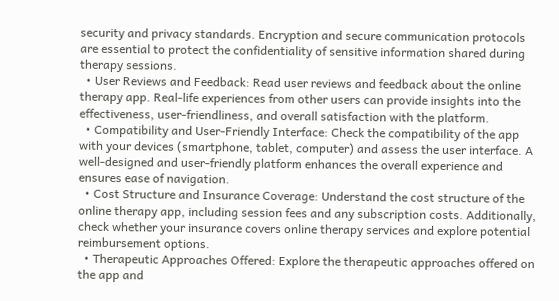security and privacy standards. Encryption and secure communication protocols are essential to protect the confidentiality of sensitive information shared during therapy sessions.
  • User Reviews and Feedback: Read user reviews and feedback about the online therapy app. Real-life experiences from other users can provide insights into the effectiveness, user-friendliness, and overall satisfaction with the platform.
  • Compatibility and User-Friendly Interface: Check the compatibility of the app with your devices (smartphone, tablet, computer) and assess the user interface. A well-designed and user-friendly platform enhances the overall experience and ensures ease of navigation.
  • Cost Structure and Insurance Coverage: Understand the cost structure of the online therapy app, including session fees and any subscription costs. Additionally, check whether your insurance covers online therapy services and explore potential reimbursement options.
  • Therapeutic Approaches Offered: Explore the therapeutic approaches offered on the app and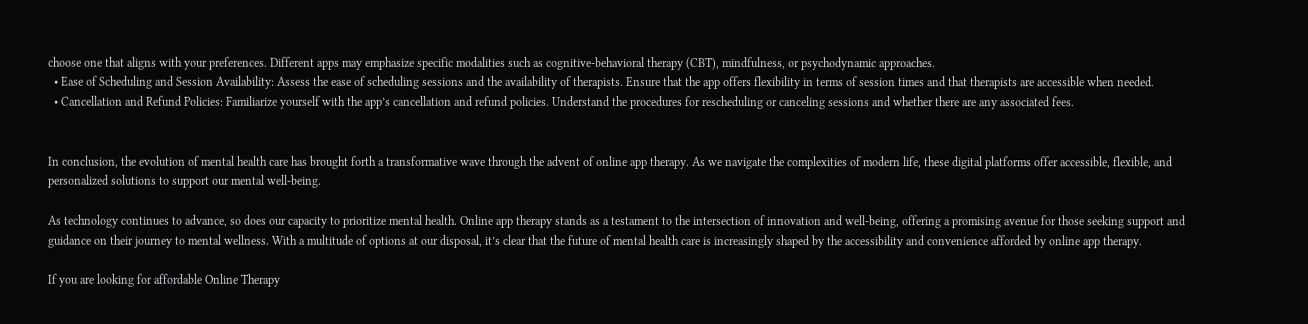choose one that aligns with your preferences. Different apps may emphasize specific modalities such as cognitive-behavioral therapy (CBT), mindfulness, or psychodynamic approaches.
  • Ease of Scheduling and Session Availability: Assess the ease of scheduling sessions and the availability of therapists. Ensure that the app offers flexibility in terms of session times and that therapists are accessible when needed.
  • Cancellation and Refund Policies: Familiarize yourself with the app’s cancellation and refund policies. Understand the procedures for rescheduling or canceling sessions and whether there are any associated fees.


In conclusion, the evolution of mental health care has brought forth a transformative wave through the advent of online app therapy. As we navigate the complexities of modern life, these digital platforms offer accessible, flexible, and personalized solutions to support our mental well-being.

As technology continues to advance, so does our capacity to prioritize mental health. Online app therapy stands as a testament to the intersection of innovation and well-being, offering a promising avenue for those seeking support and guidance on their journey to mental wellness. With a multitude of options at our disposal, it’s clear that the future of mental health care is increasingly shaped by the accessibility and convenience afforded by online app therapy.

If you are looking for affordable Online Therapy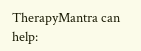TherapyMantra can help: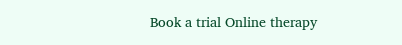Book a trial Online therapy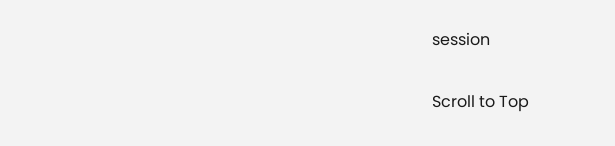session

Scroll to Top